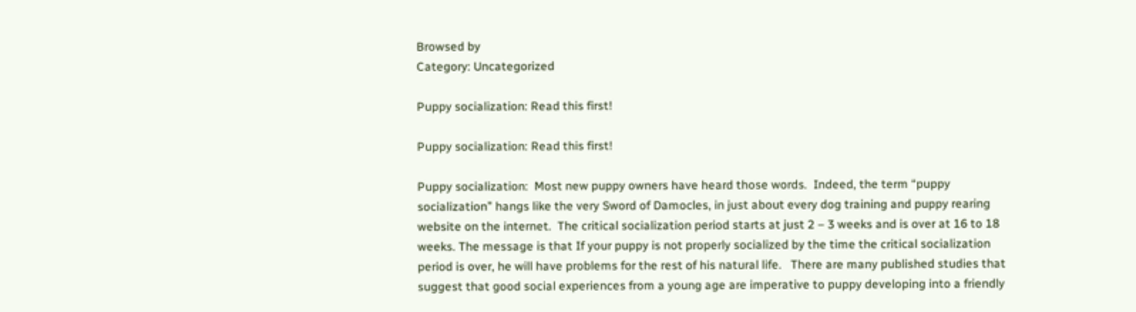Browsed by
Category: Uncategorized

Puppy socialization: Read this first!

Puppy socialization: Read this first!

Puppy socialization:  Most new puppy owners have heard those words.  Indeed, the term “puppy socialization” hangs like the very Sword of Damocles, in just about every dog training and puppy rearing website on the internet.  The critical socialization period starts at just 2 – 3 weeks and is over at 16 to 18 weeks. The message is that If your puppy is not properly socialized by the time the critical socialization period is over, he will have problems for the rest of his natural life.   There are many published studies that suggest that good social experiences from a young age are imperative to puppy developing into a friendly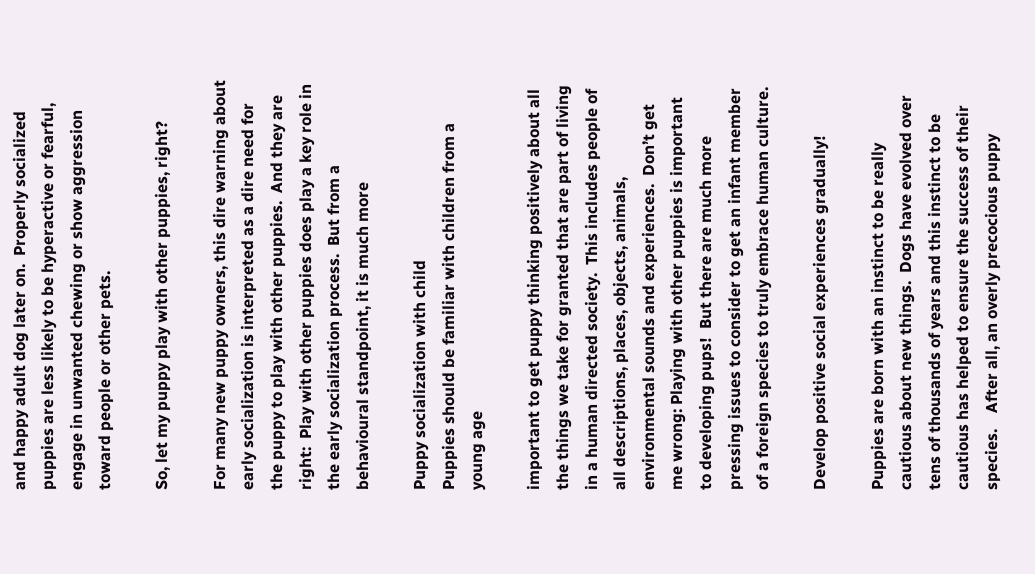and happy adult dog later on.  Properly socialized puppies are less likely to be hyperactive or fearful, engage in unwanted chewing or show aggression toward people or other pets.

So, let my puppy play with other puppies, right?

For many new puppy owners, this dire warning about early socialization is interpreted as a dire need for the puppy to play with other puppies.  And they are right:  Play with other puppies does play a key role in the early socialization process.  But from a behavioural standpoint, it is much more

Puppy socialization with child
Puppies should be familiar with children from a young age

important to get puppy thinking positively about all the things we take for granted that are part of living in a human directed society.  This includes people of all descriptions, places, objects, animals, environmental sounds and experiences.  Don’t get me wrong: Playing with other puppies is important to developing pups!  But there are much more pressing issues to consider to get an infant member of a foreign species to truly embrace human culture.

Develop positive social experiences gradually!

Puppies are born with an instinct to be really cautious about new things.  Dogs have evolved over tens of thousands of years and this instinct to be cautious has helped to ensure the success of their species.    After all, an overly precocious puppy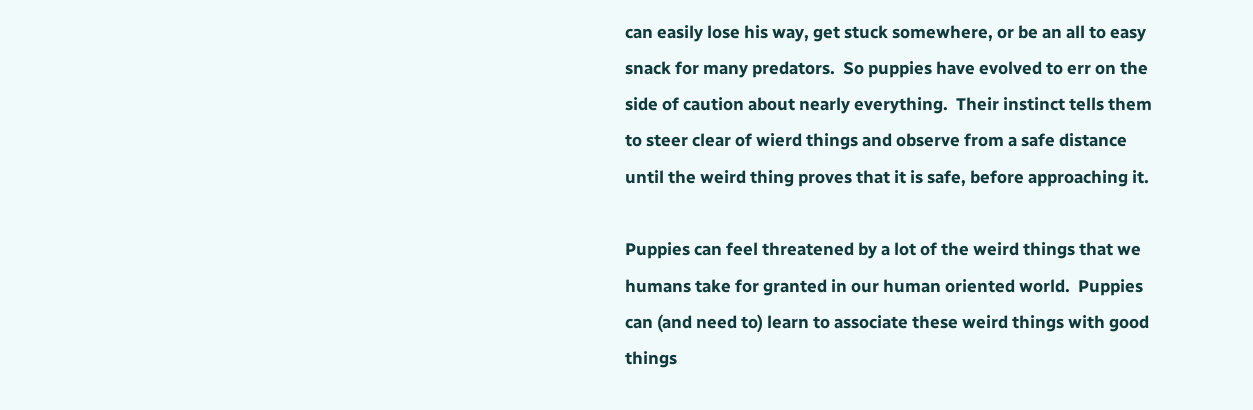can easily lose his way, get stuck somewhere, or be an all to easy snack for many predators.  So puppies have evolved to err on the side of caution about nearly everything.  Their instinct tells them to steer clear of wierd things and observe from a safe distance until the weird thing proves that it is safe, before approaching it.

Puppies can feel threatened by a lot of the weird things that we humans take for granted in our human oriented world.  Puppies can (and need to) learn to associate these weird things with good things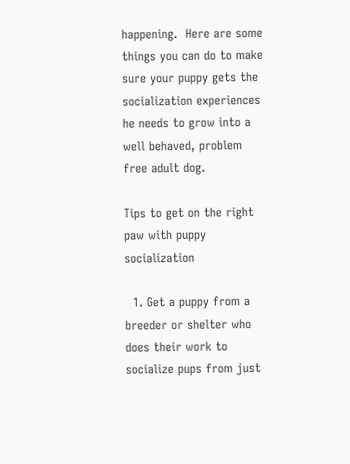happening.  Here are some things you can do to make sure your puppy gets the socialization experiences he needs to grow into a well behaved, problem free adult dog.

Tips to get on the right paw with puppy socialization

  1. Get a puppy from a breeder or shelter who does their work to socialize pups from just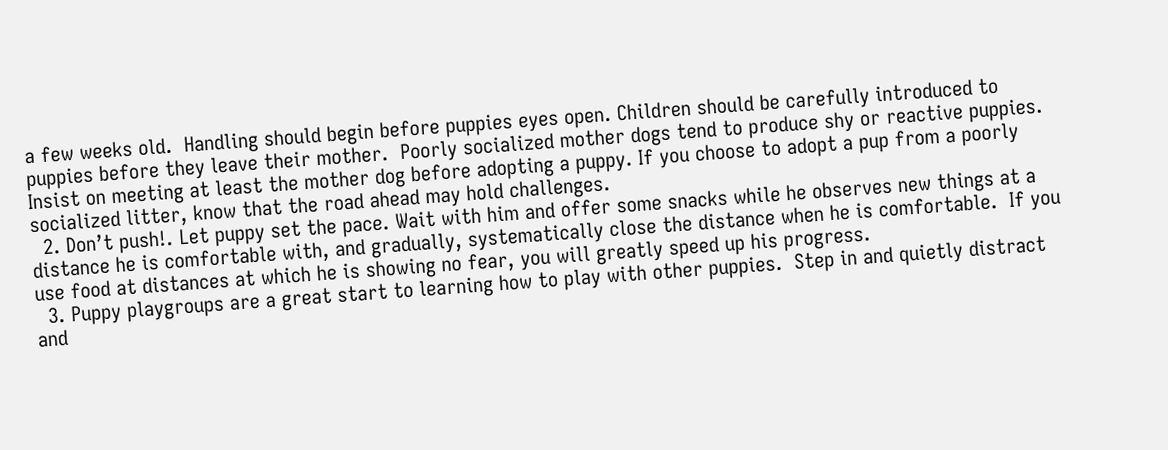a few weeks old.  Handling should begin before puppies eyes open. Children should be carefully introduced to puppies before they leave their mother.  Poorly socialized mother dogs tend to produce shy or reactive puppies.  Insist on meeting at least the mother dog before adopting a puppy. If you choose to adopt a pup from a poorly socialized litter, know that the road ahead may hold challenges.
  2. Don’t push!. Let puppy set the pace. Wait with him and offer some snacks while he observes new things at a distance he is comfortable with, and gradually, systematically close the distance when he is comfortable.  If you use food at distances at which he is showing no fear, you will greatly speed up his progress.
  3. Puppy playgroups are a great start to learning how to play with other puppies.  Step in and quietly distract and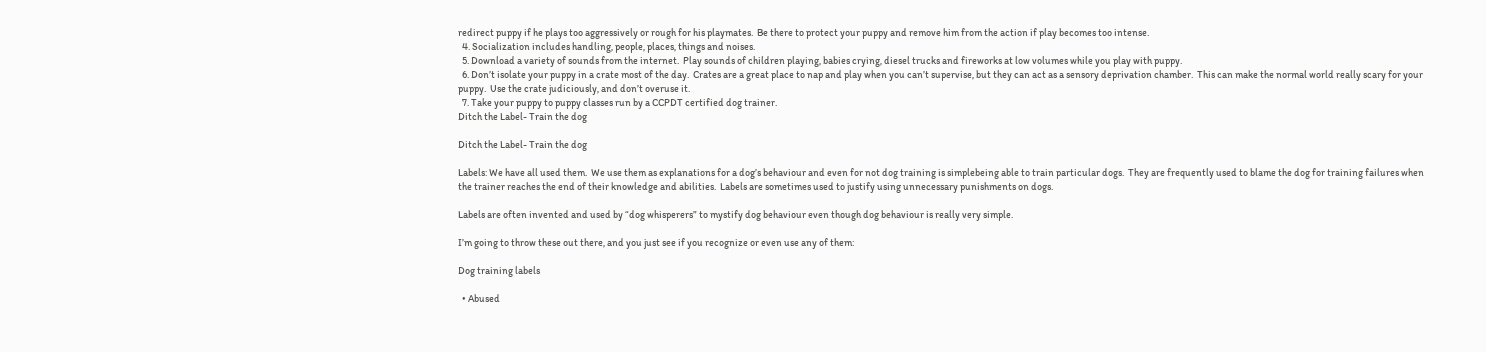redirect puppy if he plays too aggressively or rough for his playmates.  Be there to protect your puppy and remove him from the action if play becomes too intense.
  4. Socialization includes handling, people, places, things and noises.
  5. Download a variety of sounds from the internet.  Play sounds of children playing, babies crying, diesel trucks and fireworks at low volumes while you play with puppy.
  6. Don’t isolate your puppy in a crate most of the day.  Crates are a great place to nap and play when you can’t supervise, but they can act as a sensory deprivation chamber.  This can make the normal world really scary for your puppy.  Use the crate judiciously, and don’t overuse it.
  7. Take your puppy to puppy classes run by a CCPDT certified dog trainer.
Ditch the Label- Train the dog

Ditch the Label- Train the dog

Labels: We have all used them.  We use them as explanations for a dog’s behaviour and even for not dog training is simplebeing able to train particular dogs.  They are frequently used to blame the dog for training failures when the trainer reaches the end of their knowledge and abilities.  Labels are sometimes used to justify using unnecessary punishments on dogs.

Labels are often invented and used by “dog whisperers” to mystify dog behaviour even though dog behaviour is really very simple.

I’m going to throw these out there, and you just see if you recognize or even use any of them:

Dog training labels

  • Abused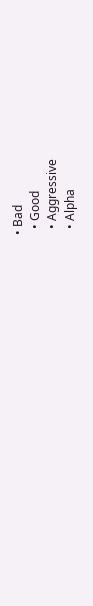• Bad
  • Good
  • Aggressive
  • Alpha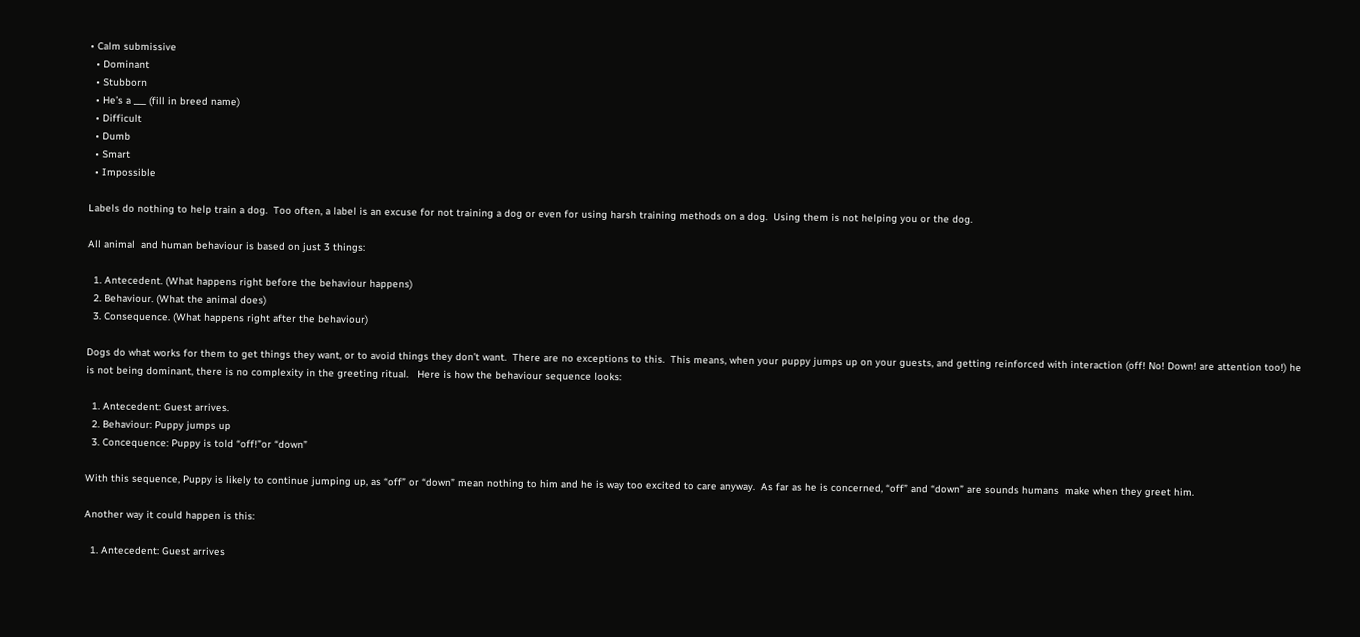• Calm submissive
  • Dominant
  • Stubborn
  • He’s a ___ (fill in breed name)
  • Difficult
  • Dumb
  • Smart
  • Impossible

Labels do nothing to help train a dog.  Too often, a label is an excuse for not training a dog or even for using harsh training methods on a dog.  Using them is not helping you or the dog.

All animal  and human behaviour is based on just 3 things:

  1. Antecedent. (What happens right before the behaviour happens)
  2. Behaviour. (What the animal does)
  3. Consequence. (What happens right after the behaviour)

Dogs do what works for them to get things they want, or to avoid things they don’t want.  There are no exceptions to this.  This means, when your puppy jumps up on your guests, and getting reinforced with interaction (off! No! Down! are attention too!) he is not being dominant, there is no complexity in the greeting ritual.   Here is how the behaviour sequence looks:

  1. Antecedent: Guest arrives.
  2. Behaviour: Puppy jumps up
  3. Concequence: Puppy is told “off!”or “down”

With this sequence, Puppy is likely to continue jumping up, as “off” or “down” mean nothing to him and he is way too excited to care anyway.  As far as he is concerned, “off” and “down” are sounds humans  make when they greet him.

Another way it could happen is this:

  1. Antecedent: Guest arrives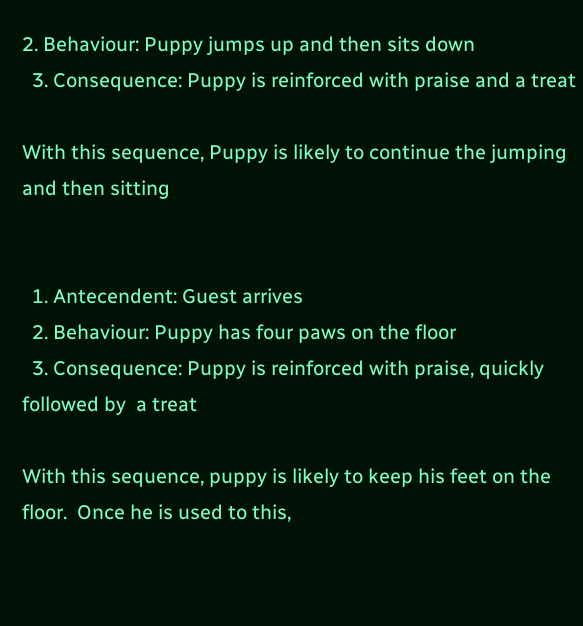2. Behaviour: Puppy jumps up and then sits down
  3. Consequence: Puppy is reinforced with praise and a treat

With this sequence, Puppy is likely to continue the jumping and then sitting


  1. Antecendent: Guest arrives
  2. Behaviour: Puppy has four paws on the floor
  3. Consequence: Puppy is reinforced with praise, quickly followed by  a treat

With this sequence, puppy is likely to keep his feet on the floor.  Once he is used to this,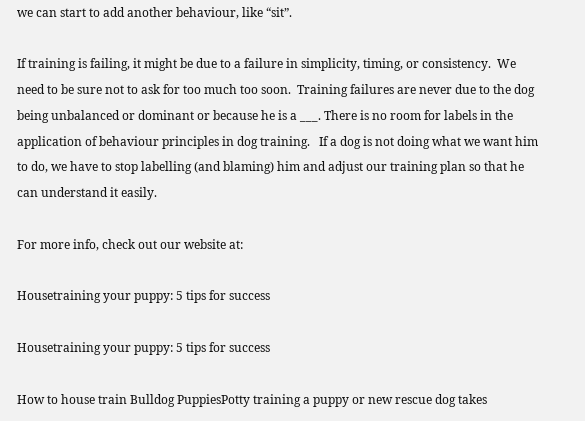we can start to add another behaviour, like “sit”.

If training is failing, it might be due to a failure in simplicity, timing, or consistency.  We need to be sure not to ask for too much too soon.  Training failures are never due to the dog being unbalanced or dominant or because he is a ___. There is no room for labels in the application of behaviour principles in dog training.   If a dog is not doing what we want him to do, we have to stop labelling (and blaming) him and adjust our training plan so that he can understand it easily.

For more info, check out our website at:

Housetraining your puppy: 5 tips for success

Housetraining your puppy: 5 tips for success

How to house train Bulldog PuppiesPotty training a puppy or new rescue dog takes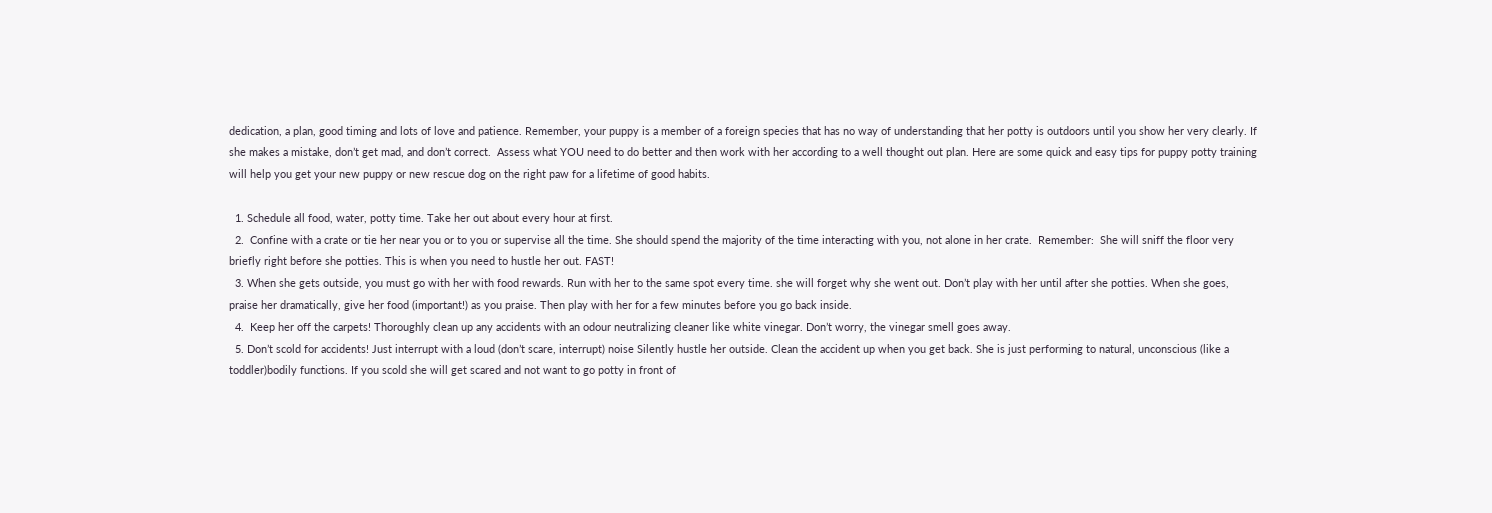dedication, a plan, good timing and lots of love and patience. Remember, your puppy is a member of a foreign species that has no way of understanding that her potty is outdoors until you show her very clearly. If she makes a mistake, don’t get mad, and don’t correct.  Assess what YOU need to do better and then work with her according to a well thought out plan. Here are some quick and easy tips for puppy potty training will help you get your new puppy or new rescue dog on the right paw for a lifetime of good habits.

  1. Schedule all food, water, potty time. Take her out about every hour at first.
  2.  Confine with a crate or tie her near you or to you or supervise all the time. She should spend the majority of the time interacting with you, not alone in her crate.  Remember:  She will sniff the floor very briefly right before she potties. This is when you need to hustle her out. FAST!
  3. When she gets outside, you must go with her with food rewards. Run with her to the same spot every time. she will forget why she went out. Don’t play with her until after she potties. When she goes, praise her dramatically, give her food (important!) as you praise. Then play with her for a few minutes before you go back inside.
  4.  Keep her off the carpets! Thoroughly clean up any accidents with an odour neutralizing cleaner like white vinegar. Don’t worry, the vinegar smell goes away.
  5. Don’t scold for accidents! Just interrupt with a loud (don’t scare, interrupt) noise Silently hustle her outside. Clean the accident up when you get back. She is just performing to natural, unconscious (like a toddler)bodily functions. If you scold she will get scared and not want to go potty in front of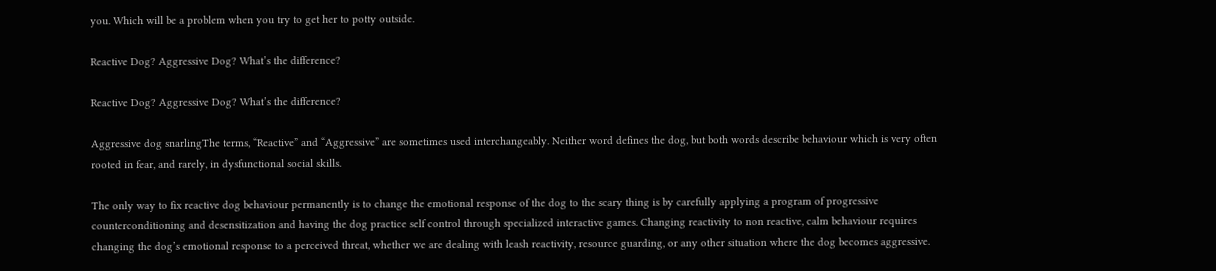you. Which will be a problem when you try to get her to potty outside.

Reactive Dog? Aggressive Dog? What’s the difference?

Reactive Dog? Aggressive Dog? What’s the difference?

Aggressive dog snarlingThe terms, “Reactive” and “Aggressive” are sometimes used interchangeably. Neither word defines the dog, but both words describe behaviour which is very often rooted in fear, and rarely, in dysfunctional social skills.

The only way to fix reactive dog behaviour permanently is to change the emotional response of the dog to the scary thing is by carefully applying a program of progressive counterconditioning and desensitization and having the dog practice self control through specialized interactive games. Changing reactivity to non reactive, calm behaviour requires changing the dog’s emotional response to a perceived threat, whether we are dealing with leash reactivity, resource guarding, or any other situation where the dog becomes aggressive.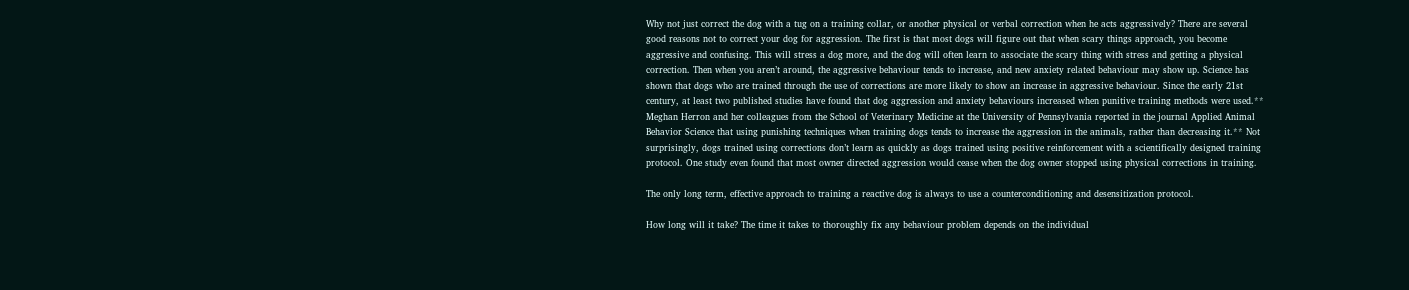Why not just correct the dog with a tug on a training collar, or another physical or verbal correction when he acts aggressively? There are several good reasons not to correct your dog for aggression. The first is that most dogs will figure out that when scary things approach, you become aggressive and confusing. This will stress a dog more, and the dog will often learn to associate the scary thing with stress and getting a physical correction. Then when you aren’t around, the aggressive behaviour tends to increase, and new anxiety related behaviour may show up. Science has shown that dogs who are trained through the use of corrections are more likely to show an increase in aggressive behaviour. Since the early 21st century, at least two published studies have found that dog aggression and anxiety behaviours increased when punitive training methods were used.** Meghan Herron and her colleagues from the School of Veterinary Medicine at the University of Pennsylvania reported in the journal Applied Animal Behavior Science that using punishing techniques when training dogs tends to increase the aggression in the animals, rather than decreasing it.** Not surprisingly, dogs trained using corrections don’t learn as quickly as dogs trained using positive reinforcement with a scientifically designed training protocol. One study even found that most owner directed aggression would cease when the dog owner stopped using physical corrections in training.

The only long term, effective approach to training a reactive dog is always to use a counterconditioning and desensitization protocol.

How long will it take? The time it takes to thoroughly fix any behaviour problem depends on the individual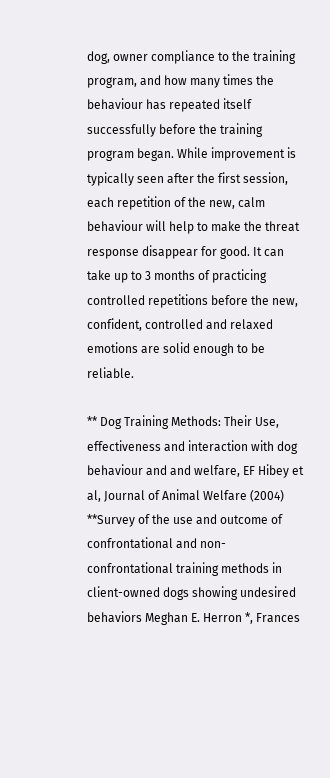dog, owner compliance to the training program, and how many times the behaviour has repeated itself successfully before the training program began. While improvement is typically seen after the first session, each repetition of the new, calm behaviour will help to make the threat response disappear for good. It can take up to 3 months of practicing controlled repetitions before the new, confident, controlled and relaxed emotions are solid enough to be reliable.

** Dog Training Methods: Their Use, effectiveness and interaction with dog behaviour and and welfare, EF Hibey et al, Journal of Animal Welfare (2004)
**Survey of the use and outcome of confrontational and non-confrontational training methods in client-owned dogs showing undesired behaviors Meghan E. Herron *, Frances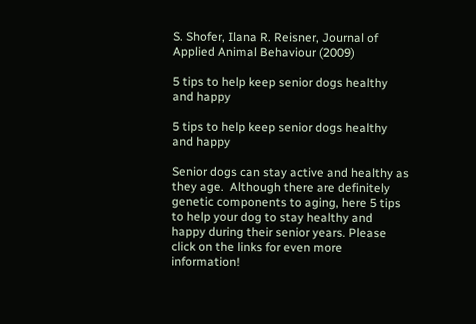S. Shofer, Ilana R. Reisner, Journal of Applied Animal Behaviour (2009)

5 tips to help keep senior dogs healthy and happy

5 tips to help keep senior dogs healthy and happy

Senior dogs can stay active and healthy as they age.  Although there are definitely genetic components to aging, here 5 tips to help your dog to stay healthy and happy during their senior years. Please click on the links for even more information!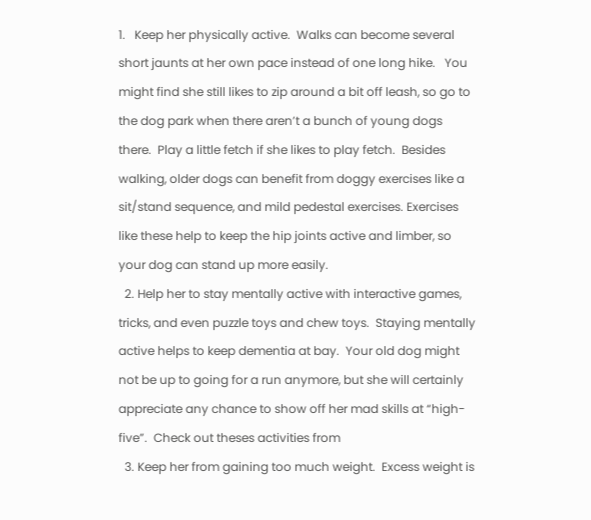1.   Keep her physically active.  Walks can become several short jaunts at her own pace instead of one long hike.   You might find she still likes to zip around a bit off leash, so go to the dog park when there aren’t a bunch of young dogs there.  Play a little fetch if she likes to play fetch.  Besides walking, older dogs can benefit from doggy exercises like a sit/stand sequence, and mild pedestal exercises. Exercises like these help to keep the hip joints active and limber, so your dog can stand up more easily.
  2. Help her to stay mentally active with interactive games, tricks, and even puzzle toys and chew toys.  Staying mentally active helps to keep dementia at bay.  Your old dog might not be up to going for a run anymore, but she will certainly appreciate any chance to show off her mad skills at “high-five”.  Check out theses activities from
  3. Keep her from gaining too much weight.  Excess weight is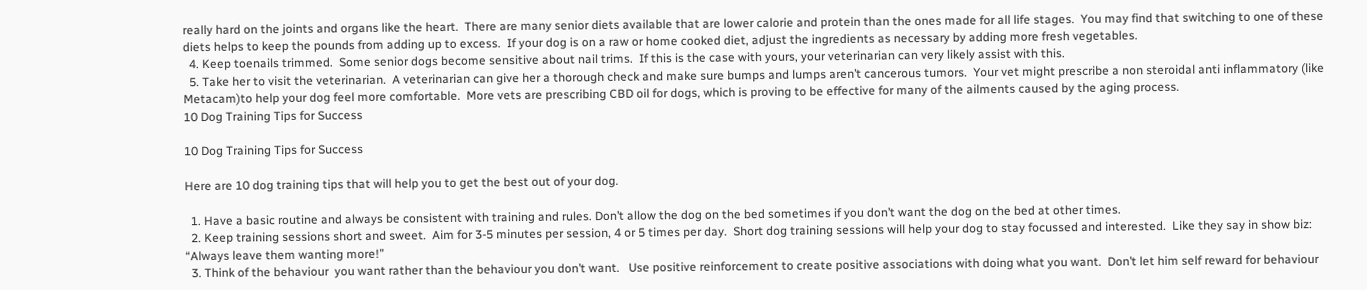really hard on the joints and organs like the heart.  There are many senior diets available that are lower calorie and protein than the ones made for all life stages.  You may find that switching to one of these diets helps to keep the pounds from adding up to excess.  If your dog is on a raw or home cooked diet, adjust the ingredients as necessary by adding more fresh vegetables.
  4. Keep toenails trimmed.  Some senior dogs become sensitive about nail trims.  If this is the case with yours, your veterinarian can very likely assist with this.
  5. Take her to visit the veterinarian.  A veterinarian can give her a thorough check and make sure bumps and lumps aren’t cancerous tumors.  Your vet might prescribe a non steroidal anti inflammatory (like Metacam)to help your dog feel more comfortable.  More vets are prescribing CBD oil for dogs, which is proving to be effective for many of the ailments caused by the aging process.
10 Dog Training Tips for Success

10 Dog Training Tips for Success

Here are 10 dog training tips that will help you to get the best out of your dog.

  1. Have a basic routine and always be consistent with training and rules. Don’t allow the dog on the bed sometimes if you don’t want the dog on the bed at other times.
  2. Keep training sessions short and sweet.  Aim for 3-5 minutes per session, 4 or 5 times per day.  Short dog training sessions will help your dog to stay focussed and interested.  Like they say in show biz: “Always leave them wanting more!”
  3. Think of the behaviour  you want rather than the behaviour you don’t want.   Use positive reinforcement to create positive associations with doing what you want.  Don’t let him self reward for behaviour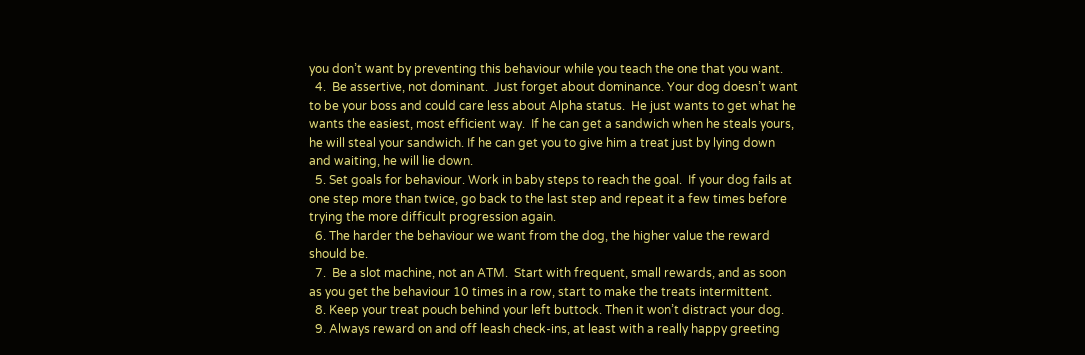you don’t want by preventing this behaviour while you teach the one that you want.
  4.  Be assertive, not dominant.  Just forget about dominance. Your dog doesn’t want to be your boss and could care less about Alpha status.  He just wants to get what he wants the easiest, most efficient way.  If he can get a sandwich when he steals yours, he will steal your sandwich. If he can get you to give him a treat just by lying down and waiting, he will lie down.
  5. Set goals for behaviour. Work in baby steps to reach the goal.  If your dog fails at one step more than twice, go back to the last step and repeat it a few times before trying the more difficult progression again.
  6. The harder the behaviour we want from the dog, the higher value the reward should be.
  7.  Be a slot machine, not an ATM.  Start with frequent, small rewards, and as soon as you get the behaviour 10 times in a row, start to make the treats intermittent.
  8. Keep your treat pouch behind your left buttock. Then it won’t distract your dog.
  9. Always reward on and off leash check-ins, at least with a really happy greeting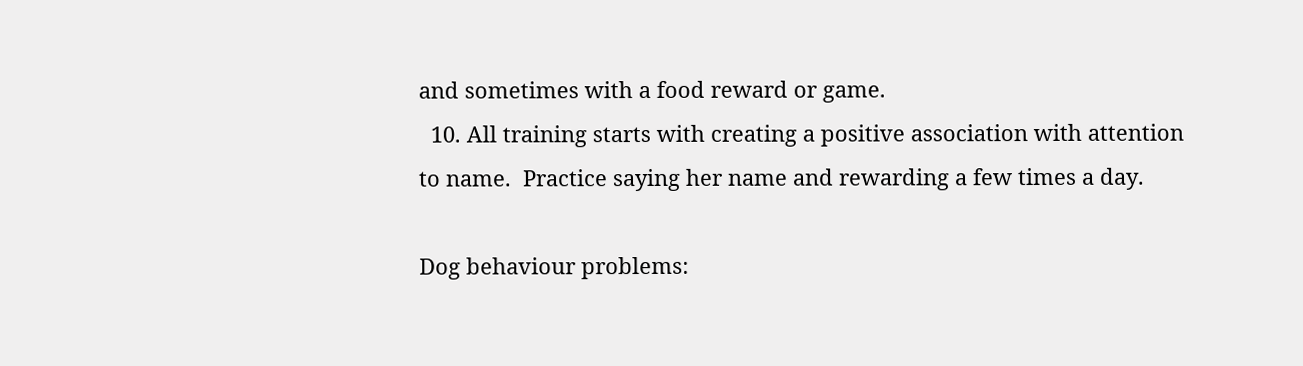and sometimes with a food reward or game.
  10. All training starts with creating a positive association with attention to name.  Practice saying her name and rewarding a few times a day.

Dog behaviour problems: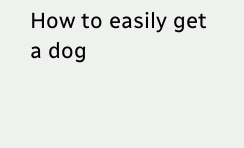How to easily get a dog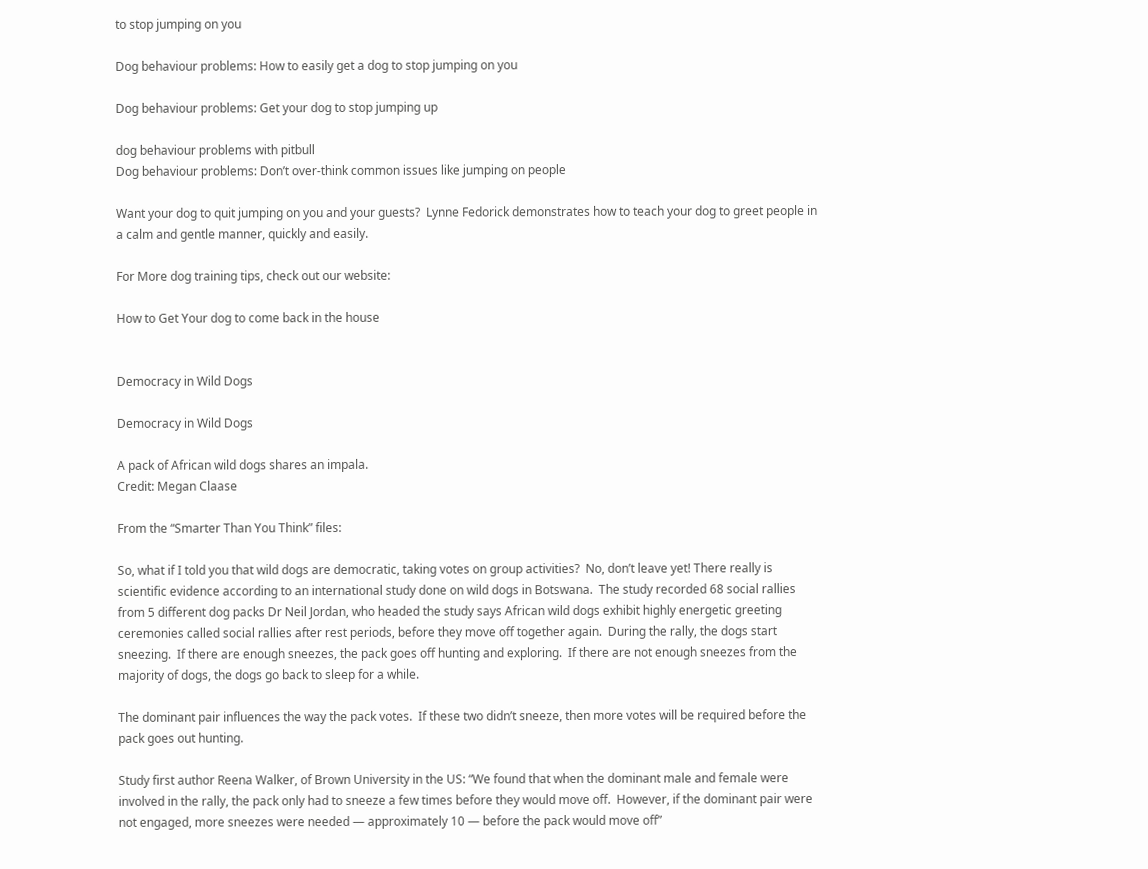to stop jumping on you

Dog behaviour problems: How to easily get a dog to stop jumping on you

Dog behaviour problems: Get your dog to stop jumping up

dog behaviour problems with pitbull
Dog behaviour problems: Don’t over-think common issues like jumping on people

Want your dog to quit jumping on you and your guests?  Lynne Fedorick demonstrates how to teach your dog to greet people in a calm and gentle manner, quickly and easily.

For More dog training tips, check out our website:

How to Get Your dog to come back in the house


Democracy in Wild Dogs

Democracy in Wild Dogs

A pack of African wild dogs shares an impala.
Credit: Megan Claase

From the “Smarter Than You Think” files:

So, what if I told you that wild dogs are democratic, taking votes on group activities?  No, don’t leave yet! There really is scientific evidence according to an international study done on wild dogs in Botswana.  The study recorded 68 social rallies from 5 different dog packs Dr Neil Jordan, who headed the study says African wild dogs exhibit highly energetic greeting ceremonies called social rallies after rest periods, before they move off together again.  During the rally, the dogs start sneezing.  If there are enough sneezes, the pack goes off hunting and exploring.  If there are not enough sneezes from the majority of dogs, the dogs go back to sleep for a while.

The dominant pair influences the way the pack votes.  If these two didn’t sneeze, then more votes will be required before the pack goes out hunting.

Study first author Reena Walker, of Brown University in the US: “We found that when the dominant male and female were involved in the rally, the pack only had to sneeze a few times before they would move off.  However, if the dominant pair were not engaged, more sneezes were needed — approximately 10 — before the pack would move off”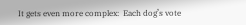It gets even more complex:  Each dog’s vote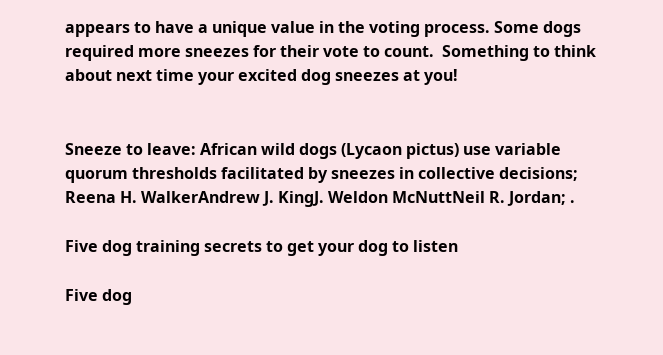appears to have a unique value in the voting process. Some dogs required more sneezes for their vote to count.  Something to think about next time your excited dog sneezes at you!


Sneeze to leave: African wild dogs (Lycaon pictus) use variable quorum thresholds facilitated by sneezes in collective decisions;  Reena H. WalkerAndrew J. KingJ. Weldon McNuttNeil R. Jordan; .

Five dog training secrets to get your dog to listen

Five dog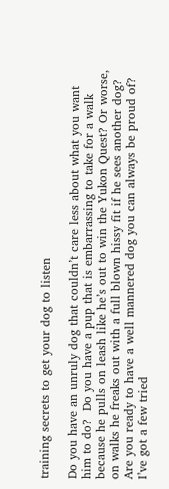training secrets to get your dog to listen

Do you have an unruly dog that couldn’t care less about what you want him to do?  Do you have a pup that is embarrassing to take for a walk because he pulls on leash like he’s out to win the Yukon Quest? Or worse, on walks he freaks out with a full blown hissy fit if he sees another dog? Are you ready to have a well mannered dog you can always be proud of?  I’ve got a few tried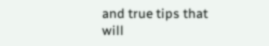and true tips that will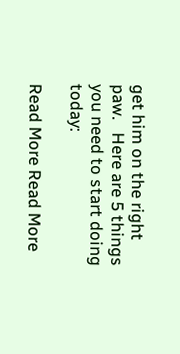get him on the right paw.   Here are 5 things you need to start doing today:

Read More Read More